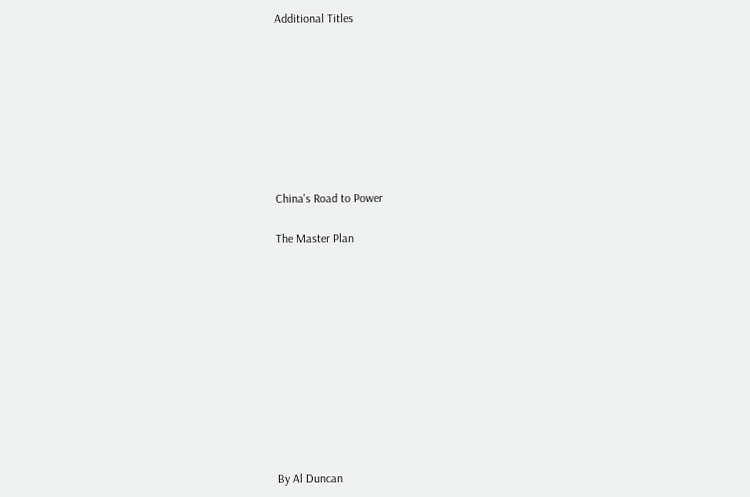Additional Titles








China's Road to Power

The Master Plan











By Al Duncan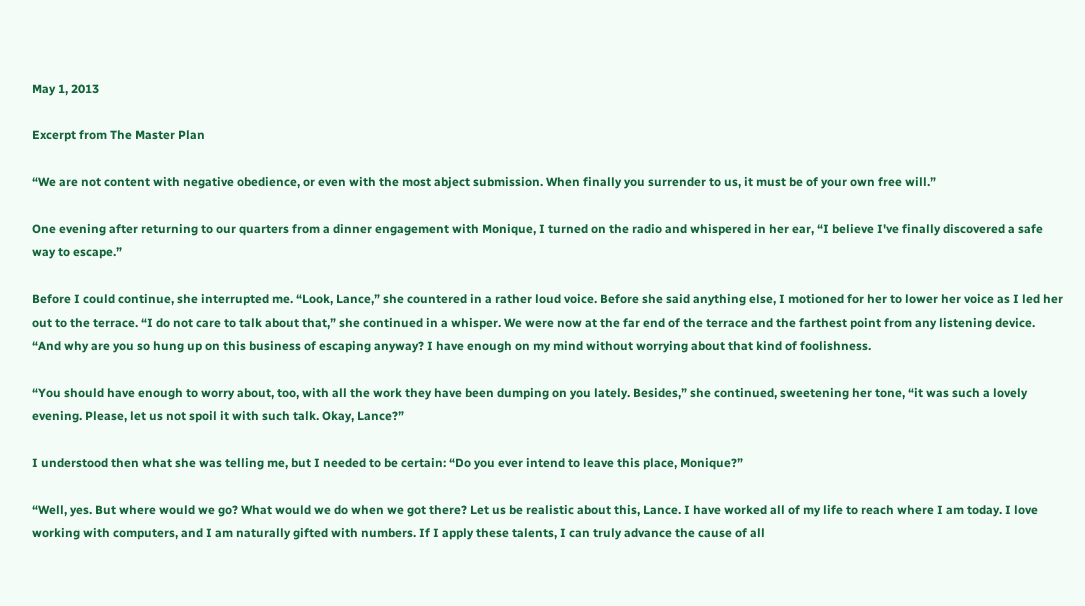May 1, 2013

Excerpt from The Master Plan

“We are not content with negative obedience, or even with the most abject submission. When finally you surrender to us, it must be of your own free will.”

One evening after returning to our quarters from a dinner engagement with Monique, I turned on the radio and whispered in her ear, “I believe I've finally discovered a safe way to escape.”

Before I could continue, she interrupted me. “Look, Lance,” she countered in a rather loud voice. Before she said anything else, I motioned for her to lower her voice as I led her out to the terrace. “I do not care to talk about that,” she continued in a whisper. We were now at the far end of the terrace and the farthest point from any listening device. “And why are you so hung up on this business of escaping anyway? I have enough on my mind without worrying about that kind of foolishness.

“You should have enough to worry about, too, with all the work they have been dumping on you lately. Besides,” she continued, sweetening her tone, “it was such a lovely evening. Please, let us not spoil it with such talk. Okay, Lance?”

I understood then what she was telling me, but I needed to be certain: “Do you ever intend to leave this place, Monique?”

“Well, yes. But where would we go? What would we do when we got there? Let us be realistic about this, Lance. I have worked all of my life to reach where I am today. I love working with computers, and I am naturally gifted with numbers. If I apply these talents, I can truly advance the cause of all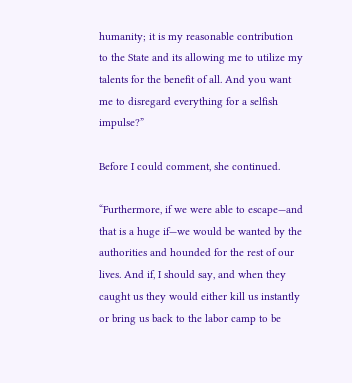humanity; it is my reasonable contribution to the State and its allowing me to utilize my talents for the benefit of all. And you want me to disregard everything for a selfish impulse?”

Before I could comment, she continued.

“Furthermore, if we were able to escape—and that is a huge if—we would be wanted by the authorities and hounded for the rest of our lives. And if, I should say, and when they caught us they would either kill us instantly or bring us back to the labor camp to be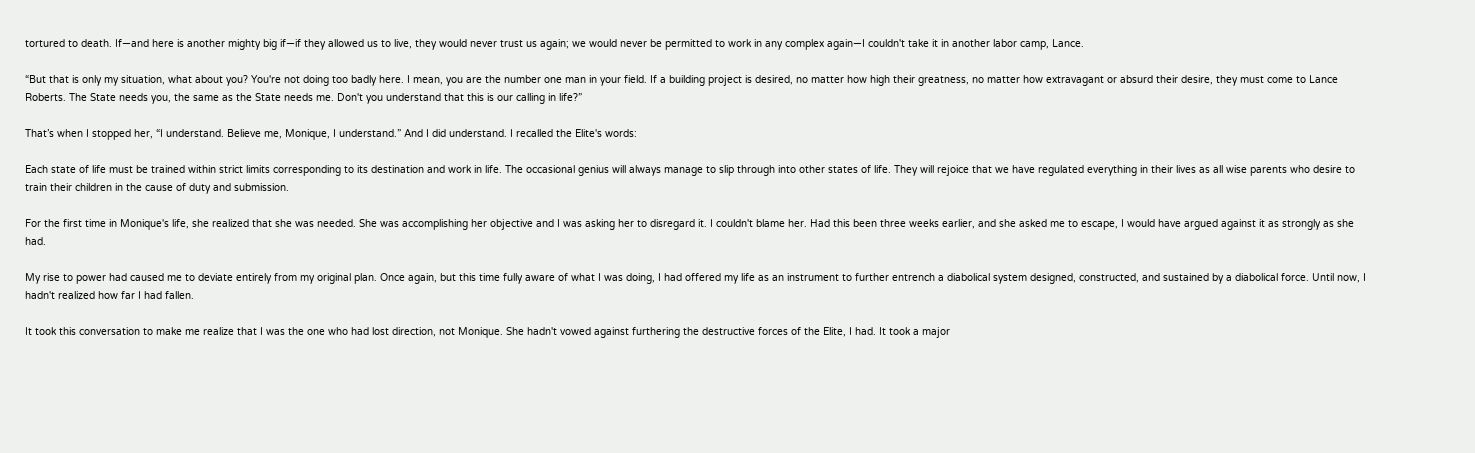tortured to death. If—and here is another mighty big if—if they allowed us to live, they would never trust us again; we would never be permitted to work in any complex again—I couldn't take it in another labor camp, Lance.

“But that is only my situation, what about you? You're not doing too badly here. I mean, you are the number one man in your field. If a building project is desired, no matter how high their greatness, no matter how extravagant or absurd their desire, they must come to Lance Roberts. The State needs you, the same as the State needs me. Don't you understand that this is our calling in life?”

That’s when I stopped her, “I understand. Believe me, Monique, I understand.” And I did understand. I recalled the Elite's words:

Each state of life must be trained within strict limits corresponding to its destination and work in life. The occasional genius will always manage to slip through into other states of life. They will rejoice that we have regulated everything in their lives as all wise parents who desire to train their children in the cause of duty and submission.

For the first time in Monique's life, she realized that she was needed. She was accomplishing her objective and I was asking her to disregard it. I couldn't blame her. Had this been three weeks earlier, and she asked me to escape, I would have argued against it as strongly as she had.

My rise to power had caused me to deviate entirely from my original plan. Once again, but this time fully aware of what I was doing, I had offered my life as an instrument to further entrench a diabolical system designed, constructed, and sustained by a diabolical force. Until now, I hadn't realized how far I had fallen.

It took this conversation to make me realize that I was the one who had lost direction, not Monique. She hadn't vowed against furthering the destructive forces of the Elite, I had. It took a major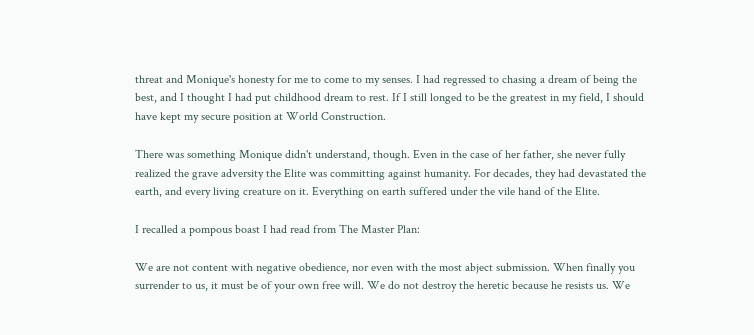threat and Monique's honesty for me to come to my senses. I had regressed to chasing a dream of being the best, and I thought I had put childhood dream to rest. If I still longed to be the greatest in my field, I should have kept my secure position at World Construction.

There was something Monique didn't understand, though. Even in the case of her father, she never fully realized the grave adversity the Elite was committing against humanity. For decades, they had devastated the earth, and every living creature on it. Everything on earth suffered under the vile hand of the Elite.

I recalled a pompous boast I had read from The Master Plan:

We are not content with negative obedience, nor even with the most abject submission. When finally you surrender to us, it must be of your own free will. We do not destroy the heretic because he resists us. We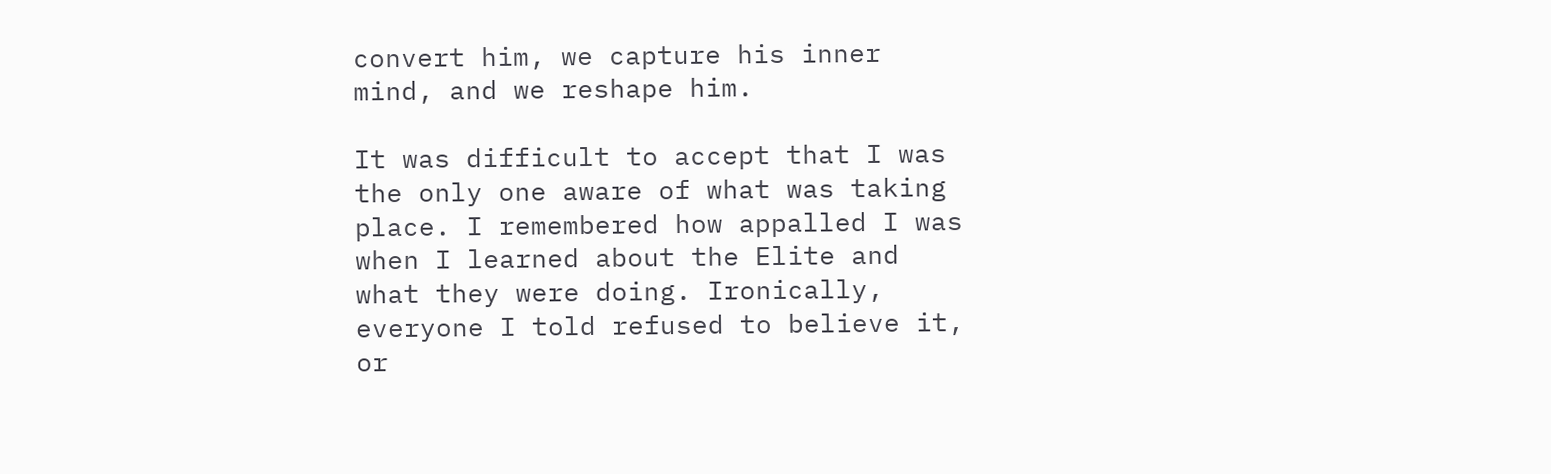convert him, we capture his inner mind, and we reshape him.

It was difficult to accept that I was the only one aware of what was taking place. I remembered how appalled I was when I learned about the Elite and what they were doing. Ironically, everyone I told refused to believe it, or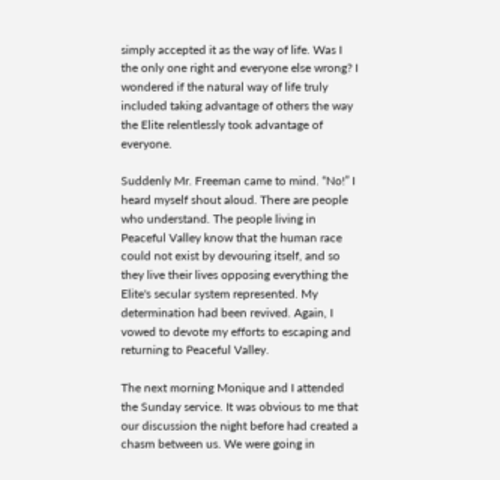simply accepted it as the way of life. Was I the only one right and everyone else wrong? I wondered if the natural way of life truly included taking advantage of others the way the Elite relentlessly took advantage of everyone.

Suddenly Mr. Freeman came to mind. “No!” I heard myself shout aloud. There are people who understand. The people living in Peaceful Valley know that the human race could not exist by devouring itself, and so they live their lives opposing everything the Elite's secular system represented. My determination had been revived. Again, I vowed to devote my efforts to escaping and returning to Peaceful Valley.

The next morning Monique and I attended the Sunday service. It was obvious to me that our discussion the night before had created a chasm between us. We were going in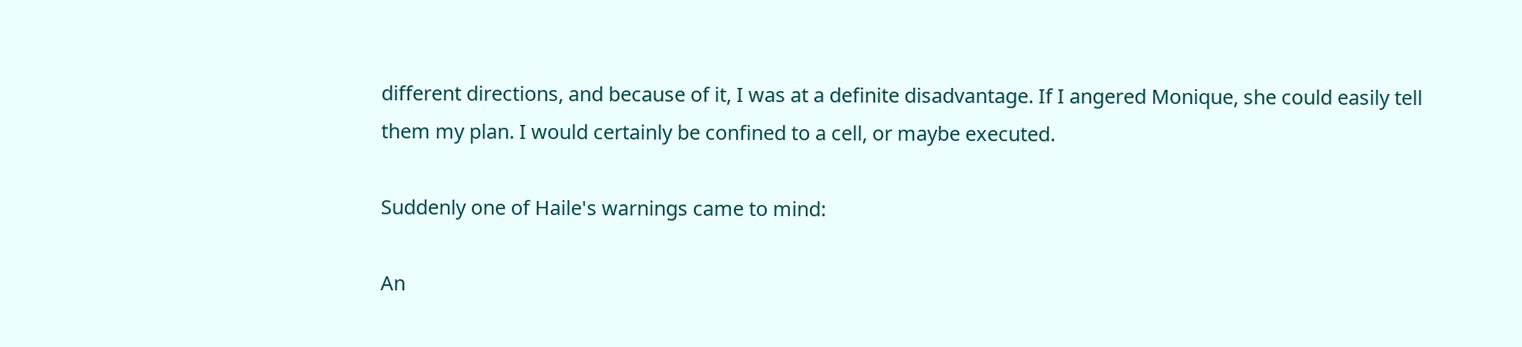different directions, and because of it, I was at a definite disadvantage. If I angered Monique, she could easily tell them my plan. I would certainly be confined to a cell, or maybe executed.

Suddenly one of Haile's warnings came to mind:

An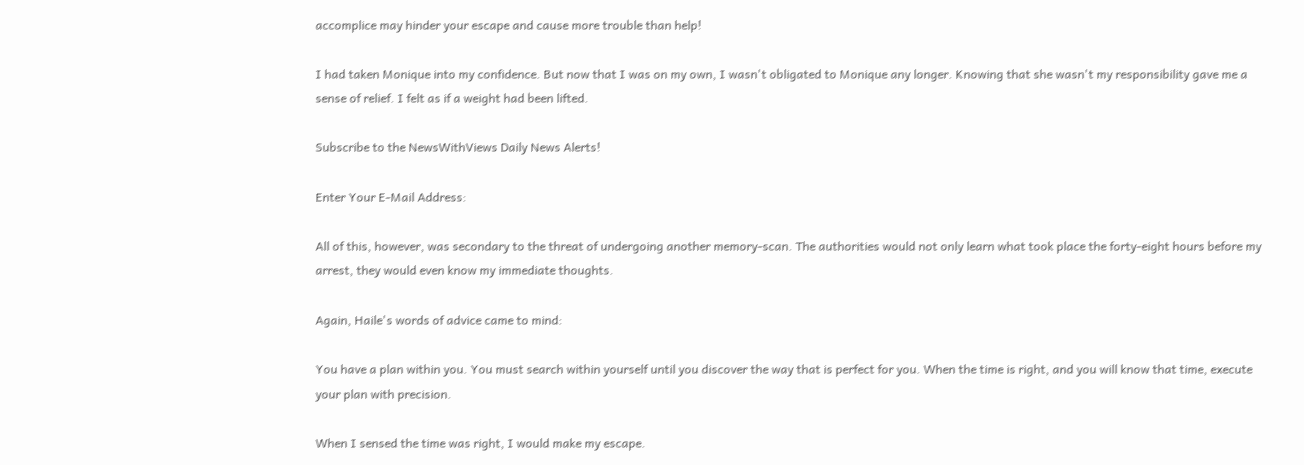accomplice may hinder your escape and cause more trouble than help!

I had taken Monique into my confidence. But now that I was on my own, I wasn't obligated to Monique any longer. Knowing that she wasn't my responsibility gave me a sense of relief. I felt as if a weight had been lifted.

Subscribe to the NewsWithViews Daily News Alerts!

Enter Your E-Mail Address:

All of this, however, was secondary to the threat of undergoing another memory-scan. The authorities would not only learn what took place the forty-eight hours before my arrest, they would even know my immediate thoughts.

Again, Haile's words of advice came to mind:

You have a plan within you. You must search within yourself until you discover the way that is perfect for you. When the time is right, and you will know that time, execute your plan with precision.

When I sensed the time was right, I would make my escape.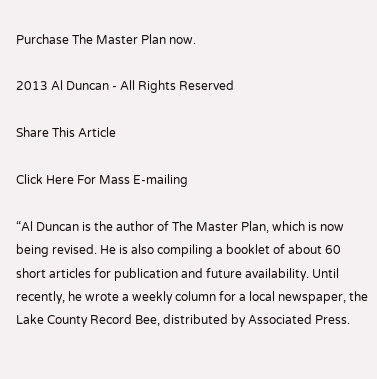Purchase The Master Plan now.

2013 Al Duncan - All Rights Reserved

Share This Article

Click Here For Mass E-mailing

“Al Duncan is the author of The Master Plan, which is now being revised. He is also compiling a booklet of about 60 short articles for publication and future availability. Until recently, he wrote a weekly column for a local newspaper, the Lake County Record Bee, distributed by Associated Press.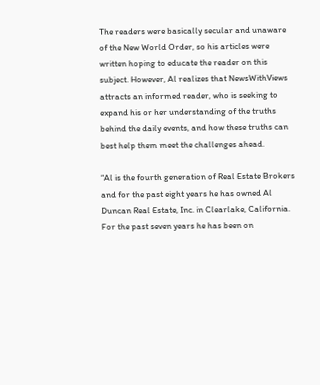The readers were basically secular and unaware of the New World Order, so his articles were written hoping to educate the reader on this subject. However, Al realizes that NewsWithViews attracts an informed reader, who is seeking to expand his or her understanding of the truths behind the daily events, and how these truths can best help them meet the challenges ahead.

“Al is the fourth generation of Real Estate Brokers and for the past eight years he has owned Al Duncan Real Estate, Inc. in Clearlake, California. For the past seven years he has been on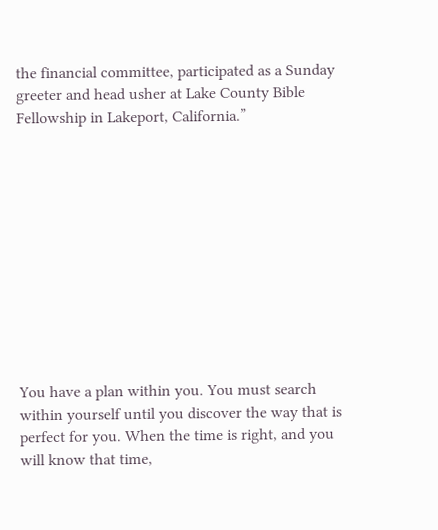the financial committee, participated as a Sunday greeter and head usher at Lake County Bible Fellowship in Lakeport, California.”











You have a plan within you. You must search within yourself until you discover the way that is perfect for you. When the time is right, and you will know that time,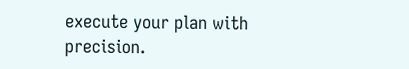execute your plan with precision.